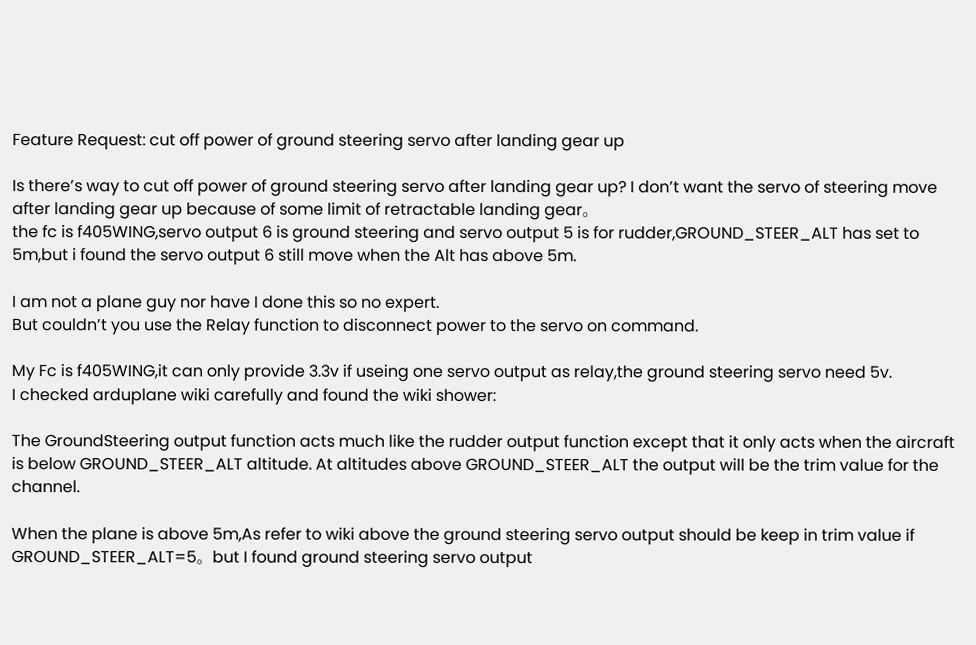Feature Request: cut off power of ground steering servo after landing gear up

Is there’s way to cut off power of ground steering servo after landing gear up? I don’t want the servo of steering move after landing gear up because of some limit of retractable landing gear。
the fc is f405WING,servo output 6 is ground steering and servo output 5 is for rudder,GROUND_STEER_ALT has set to 5m,but i found the servo output 6 still move when the Alt has above 5m.

I am not a plane guy nor have I done this so no expert.
But couldn’t you use the Relay function to disconnect power to the servo on command.

My Fc is f405WING,it can only provide 3.3v if useing one servo output as relay,the ground steering servo need 5v.
I checked arduplane wiki carefully and found the wiki shower:

The GroundSteering output function acts much like the rudder output function except that it only acts when the aircraft is below GROUND_STEER_ALT altitude. At altitudes above GROUND_STEER_ALT the output will be the trim value for the channel.

When the plane is above 5m,As refer to wiki above the ground steering servo output should be keep in trim value if GROUND_STEER_ALT=5。but I found ground steering servo output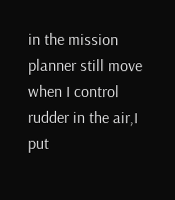in the mission planner still move when I control rudder in the air,I put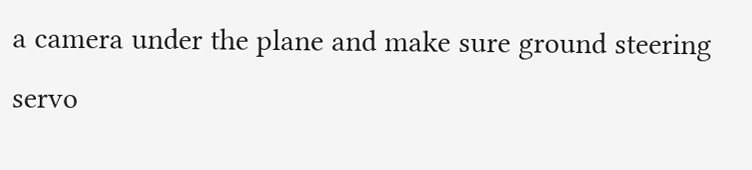a camera under the plane and make sure ground steering servo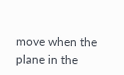move when the plane in the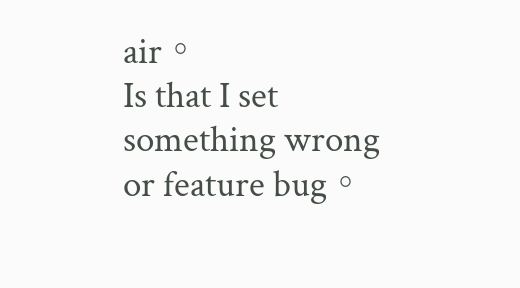air。
Is that I set something wrong or feature bug。